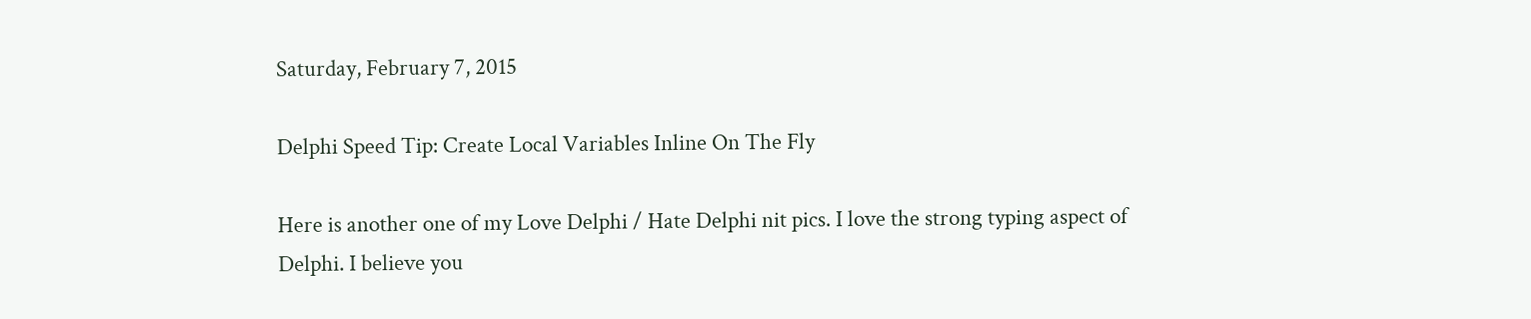Saturday, February 7, 2015

Delphi Speed Tip: Create Local Variables Inline On The Fly

Here is another one of my Love Delphi / Hate Delphi nit pics. I love the strong typing aspect of Delphi. I believe you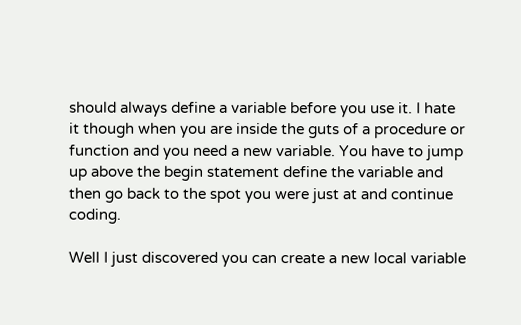should always define a variable before you use it. I hate it though when you are inside the guts of a procedure or function and you need a new variable. You have to jump up above the begin statement define the variable and then go back to the spot you were just at and continue coding.

Well I just discovered you can create a new local variable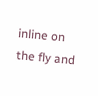inline on the fly and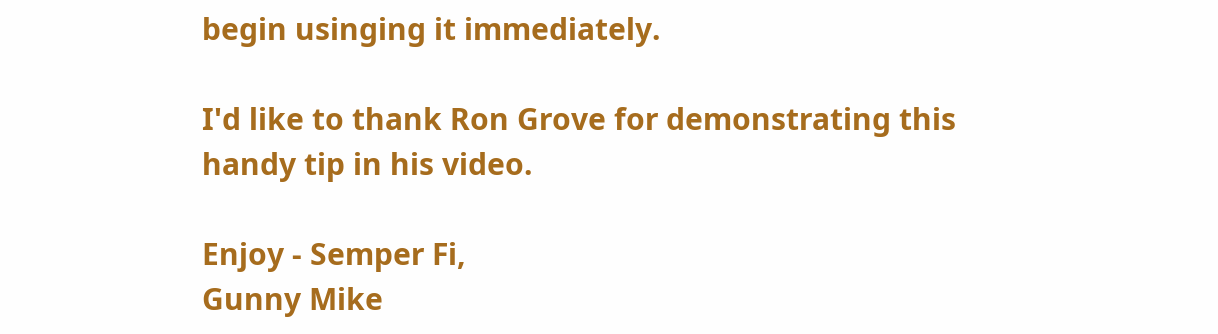begin usinging it immediately.

I'd like to thank Ron Grove for demonstrating this handy tip in his video.

Enjoy - Semper Fi,
Gunny Mike